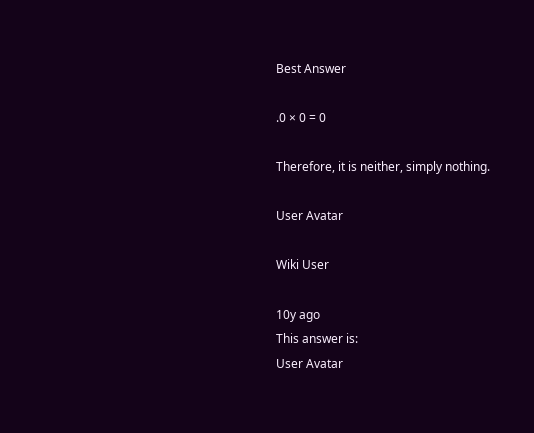Best Answer

.0 × 0 = 0

Therefore, it is neither, simply nothing.

User Avatar

Wiki User

10y ago
This answer is:
User Avatar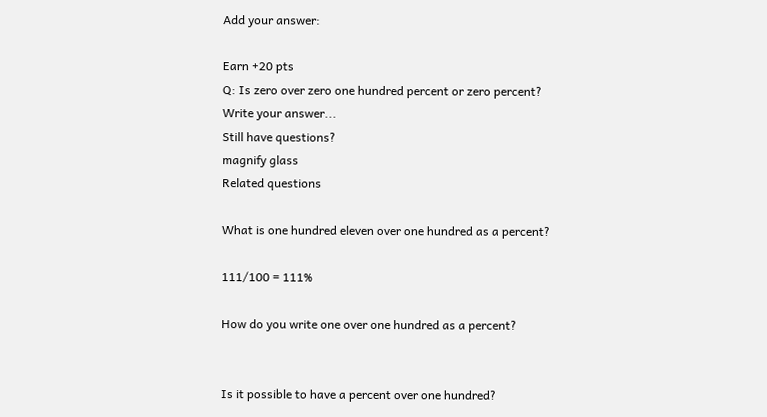Add your answer:

Earn +20 pts
Q: Is zero over zero one hundred percent or zero percent?
Write your answer...
Still have questions?
magnify glass
Related questions

What is one hundred eleven over one hundred as a percent?

111/100 = 111%

How do you write one over one hundred as a percent?


Is it possible to have a percent over one hundred?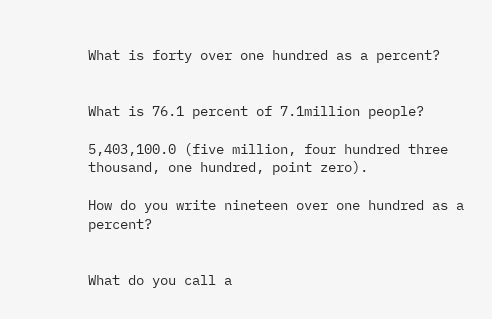What is forty over one hundred as a percent?


What is 76.1 percent of 7.1million people?

5,403,100.0 (five million, four hundred three thousand, one hundred, point zero).

How do you write nineteen over one hundred as a percent?


What do you call a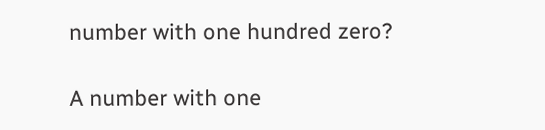number with one hundred zero?

A number with one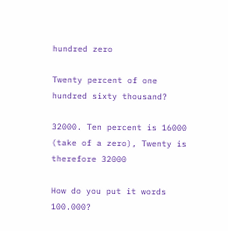hundred zero

Twenty percent of one hundred sixty thousand?

32000. Ten percent is 16000 (take of a zero), Twenty is therefore 32000

How do you put it words 100.000?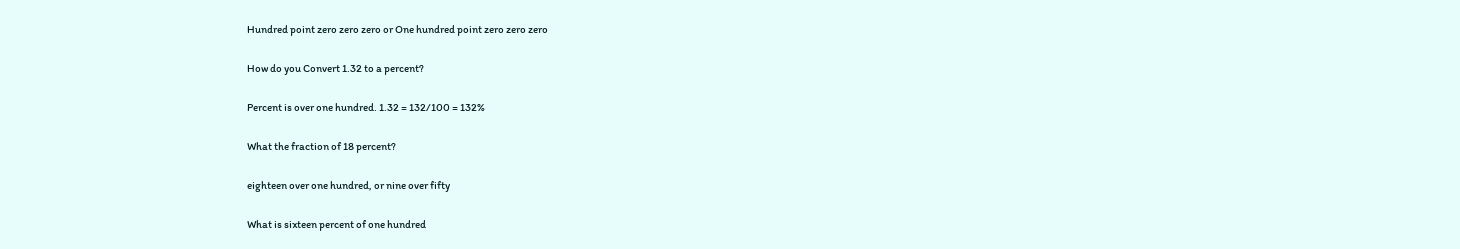Hundred point zero zero zero or One hundred point zero zero zero

How do you Convert 1.32 to a percent?

Percent is over one hundred. 1.32 = 132/100 = 132%

What the fraction of 18 percent?

eighteen over one hundred, or nine over fifty

What is sixteen percent of one hundred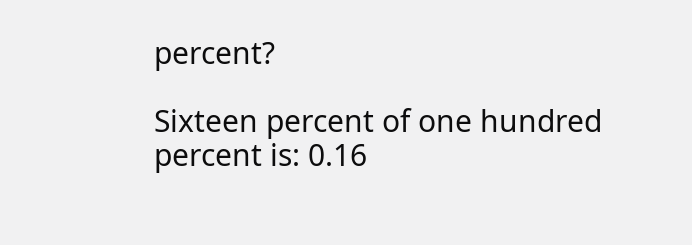percent?

Sixteen percent of one hundred percent is: 0.16